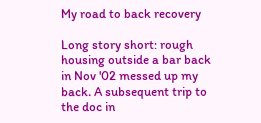My road to back recovery

Long story short: rough housing outside a bar back in Nov '02 messed up my back. A subsequent trip to the doc in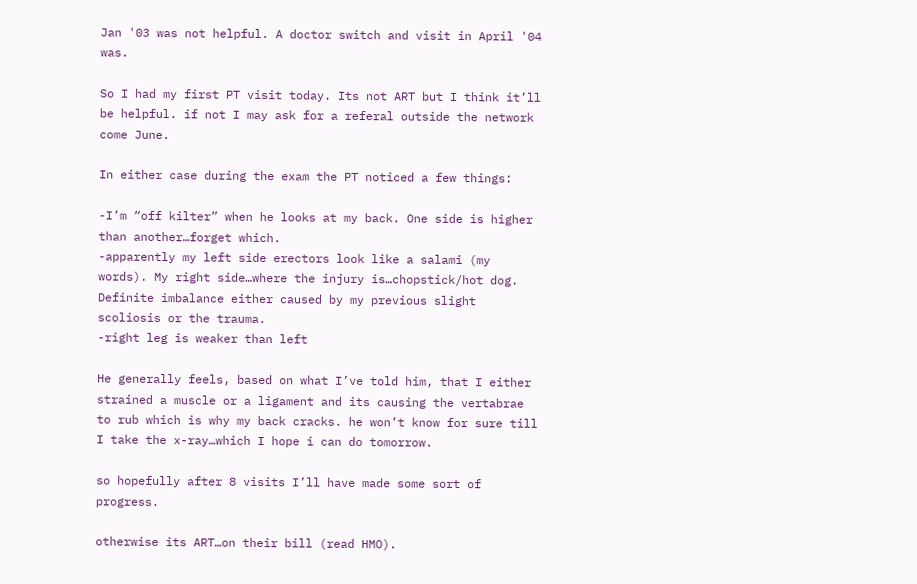Jan '03 was not helpful. A doctor switch and visit in April '04 was.

So I had my first PT visit today. Its not ART but I think it’ll be helpful. if not I may ask for a referal outside the network come June.

In either case during the exam the PT noticed a few things:

-I’m “off kilter” when he looks at my back. One side is higher than another…forget which.
-apparently my left side erectors look like a salami (my words). My right side…where the injury is…chopstick/hot dog. Definite imbalance either caused by my previous slight scoliosis or the trauma.
-right leg is weaker than left

He generally feels, based on what I’ve told him, that I either strained a muscle or a ligament and its causing the vertabrae to rub which is why my back cracks. he won’t know for sure till I take the x-ray…which I hope i can do tomorrow.

so hopefully after 8 visits I’ll have made some sort of progress.

otherwise its ART…on their bill (read HMO).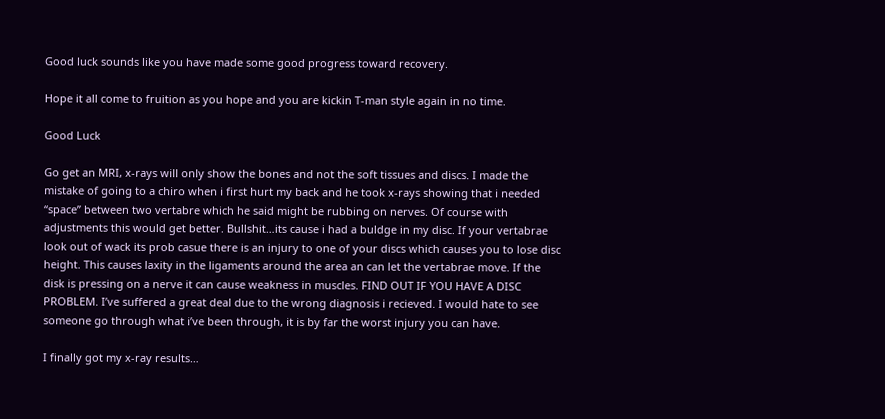Good luck sounds like you have made some good progress toward recovery.

Hope it all come to fruition as you hope and you are kickin T-man style again in no time.

Good Luck

Go get an MRI, x-rays will only show the bones and not the soft tissues and discs. I made the mistake of going to a chiro when i first hurt my back and he took x-rays showing that i needed “space” between two vertabre which he said might be rubbing on nerves. Of course with adjustments this would get better. Bullshit…its cause i had a buldge in my disc. If your vertabrae look out of wack its prob casue there is an injury to one of your discs which causes you to lose disc height. This causes laxity in the ligaments around the area an can let the vertabrae move. If the disk is pressing on a nerve it can cause weakness in muscles. FIND OUT IF YOU HAVE A DISC PROBLEM. I’ve suffered a great deal due to the wrong diagnosis i recieved. I would hate to see someone go through what i’ve been through, it is by far the worst injury you can have.

I finally got my x-ray results…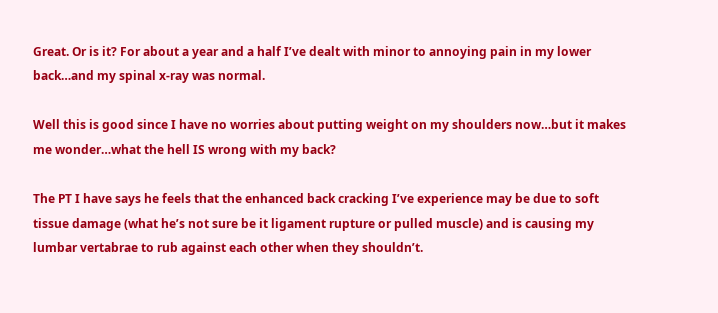Great. Or is it? For about a year and a half I’ve dealt with minor to annoying pain in my lower back…and my spinal x-ray was normal.

Well this is good since I have no worries about putting weight on my shoulders now…but it makes me wonder…what the hell IS wrong with my back?

The PT I have says he feels that the enhanced back cracking I’ve experience may be due to soft tissue damage (what he’s not sure be it ligament rupture or pulled muscle) and is causing my lumbar vertabrae to rub against each other when they shouldn’t.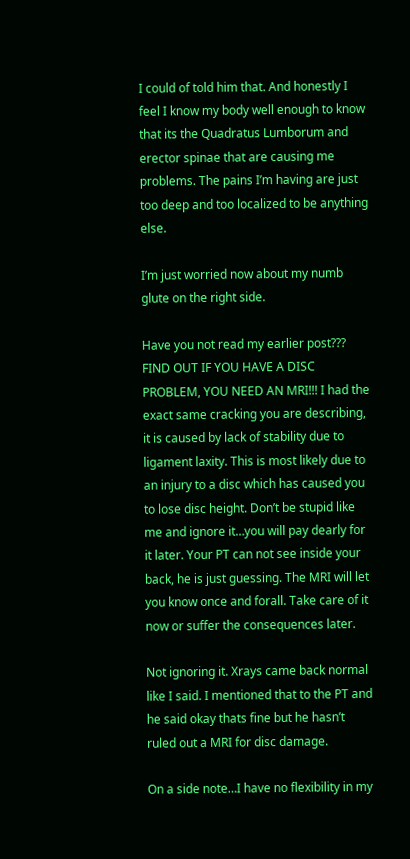I could of told him that. And honestly I feel I know my body well enough to know that its the Quadratus Lumborum and erector spinae that are causing me problems. The pains I’m having are just too deep and too localized to be anything else.

I’m just worried now about my numb glute on the right side.

Have you not read my earlier post??? FIND OUT IF YOU HAVE A DISC PROBLEM, YOU NEED AN MRI!!! I had the exact same cracking you are describing, it is caused by lack of stability due to ligament laxity. This is most likely due to an injury to a disc which has caused you to lose disc height. Don’t be stupid like me and ignore it…you will pay dearly for it later. Your PT can not see inside your back, he is just guessing. The MRI will let you know once and forall. Take care of it now or suffer the consequences later.

Not ignoring it. Xrays came back normal like I said. I mentioned that to the PT and he said okay thats fine but he hasn’t ruled out a MRI for disc damage.

On a side note…I have no flexibility in my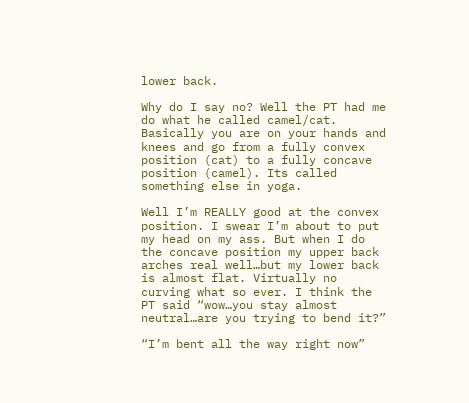lower back.

Why do I say no? Well the PT had me do what he called camel/cat. Basically you are on your hands and knees and go from a fully convex position (cat) to a fully concave position (camel). Its called something else in yoga.

Well I’m REALLY good at the convex position. I swear I’m about to put my head on my ass. But when I do the concave position my upper back arches real well…but my lower back is almost flat. Virtually no curving what so ever. I think the PT said “wow…you stay almost neutral…are you trying to bend it?”

“I’m bent all the way right now”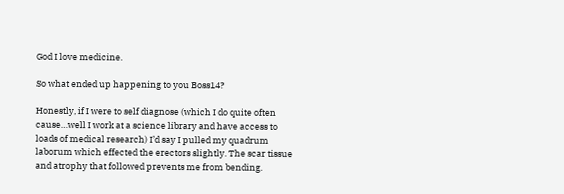God I love medicine.

So what ended up happening to you Boss14?

Honestly, if I were to self diagnose (which I do quite often cause…well I work at a science library and have access to loads of medical research) I’d say I pulled my quadrum laborum which effected the erectors slightly. The scar tissue and atrophy that followed prevents me from bending.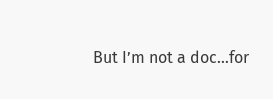But I’m not a doc…for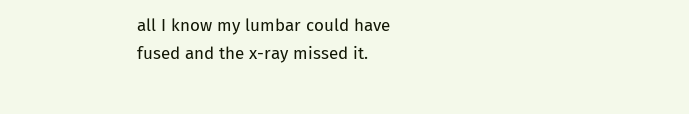all I know my lumbar could have fused and the x-ray missed it.